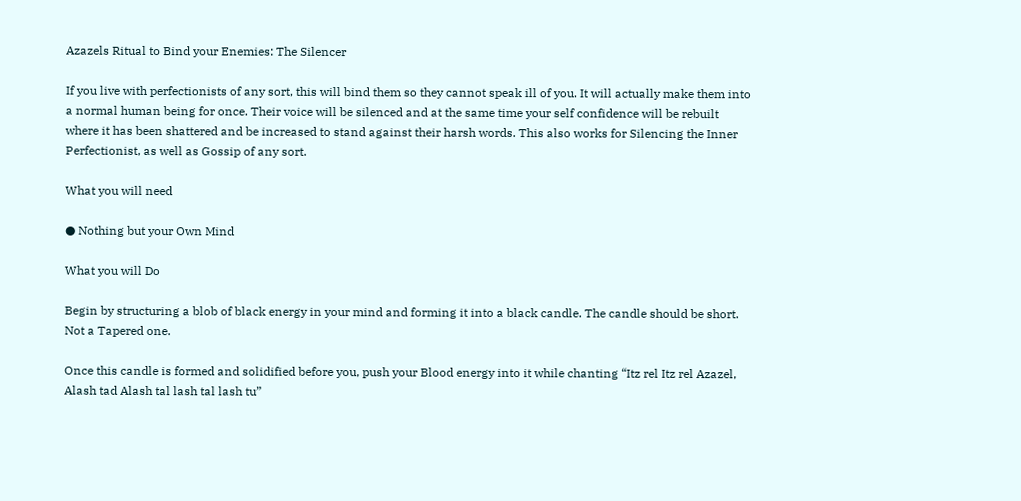Azazels Ritual to Bind your Enemies: The Silencer

If you live with perfectionists of any sort, this will bind them so they cannot speak ill of you. It will actually make them into a normal human being for once. Their voice will be silenced and at the same time your self confidence will be rebuilt where it has been shattered and be increased to stand against their harsh words. This also works for Silencing the Inner Perfectionist, as well as Gossip of any sort.

What you will need

● Nothing but your Own Mind

What you will Do

Begin by structuring a blob of black energy in your mind and forming it into a black candle. The candle should be short. Not a Tapered one.

Once this candle is formed and solidified before you, push your Blood energy into it while chanting “Itz rel Itz rel Azazel, Alash tad Alash tal lash tal lash tu”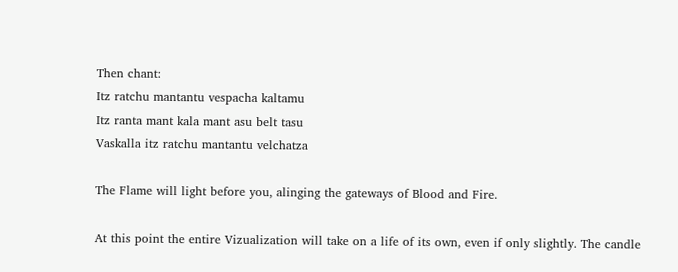Then chant:
Itz ratchu mantantu vespacha kaltamu
Itz ranta mant kala mant asu belt tasu
Vaskalla itz ratchu mantantu velchatza

The Flame will light before you, alinging the gateways of Blood and Fire.

At this point the entire Vizualization will take on a life of its own, even if only slightly. The candle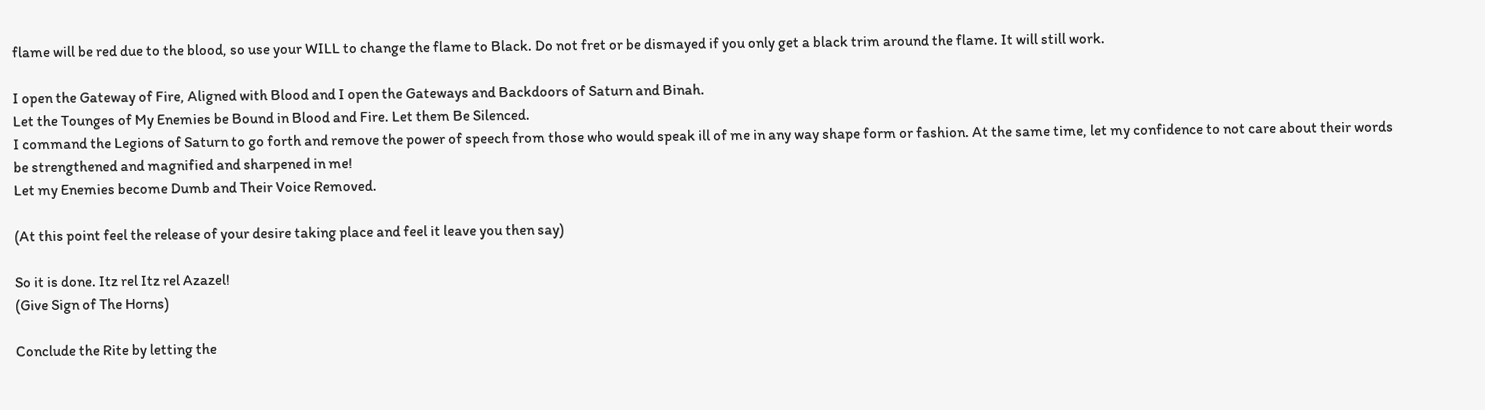flame will be red due to the blood, so use your WILL to change the flame to Black. Do not fret or be dismayed if you only get a black trim around the flame. It will still work.

I open the Gateway of Fire, Aligned with Blood and I open the Gateways and Backdoors of Saturn and Binah.
Let the Tounges of My Enemies be Bound in Blood and Fire. Let them Be Silenced.
I command the Legions of Saturn to go forth and remove the power of speech from those who would speak ill of me in any way shape form or fashion. At the same time, let my confidence to not care about their words be strengthened and magnified and sharpened in me!
Let my Enemies become Dumb and Their Voice Removed.

(At this point feel the release of your desire taking place and feel it leave you then say)

So it is done. Itz rel Itz rel Azazel!
(Give Sign of The Horns)

Conclude the Rite by letting the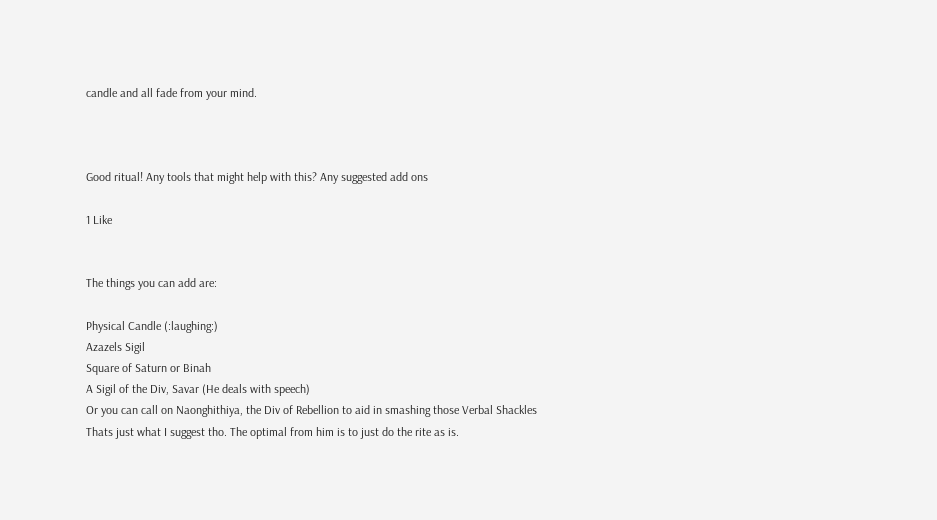candle and all fade from your mind.



Good ritual! Any tools that might help with this? Any suggested add ons

1 Like


The things you can add are:

Physical Candle (:laughing:)
Azazels Sigil
Square of Saturn or Binah
A Sigil of the Div, Savar (He deals with speech)
Or you can call on Naonghithiya, the Div of Rebellion to aid in smashing those Verbal Shackles
Thats just what I suggest tho. The optimal from him is to just do the rite as is.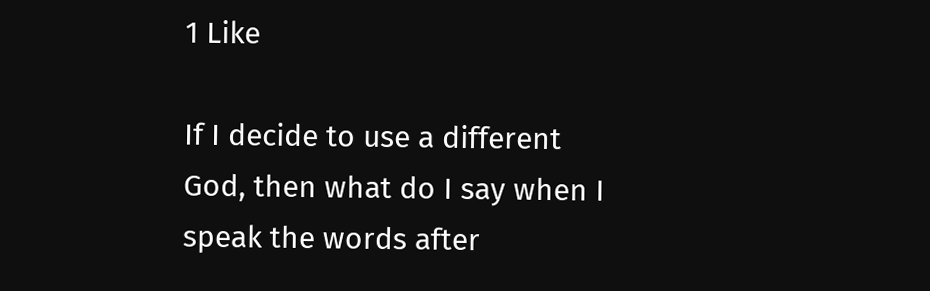1 Like

If I decide to use a different God, then what do I say when I speak the words after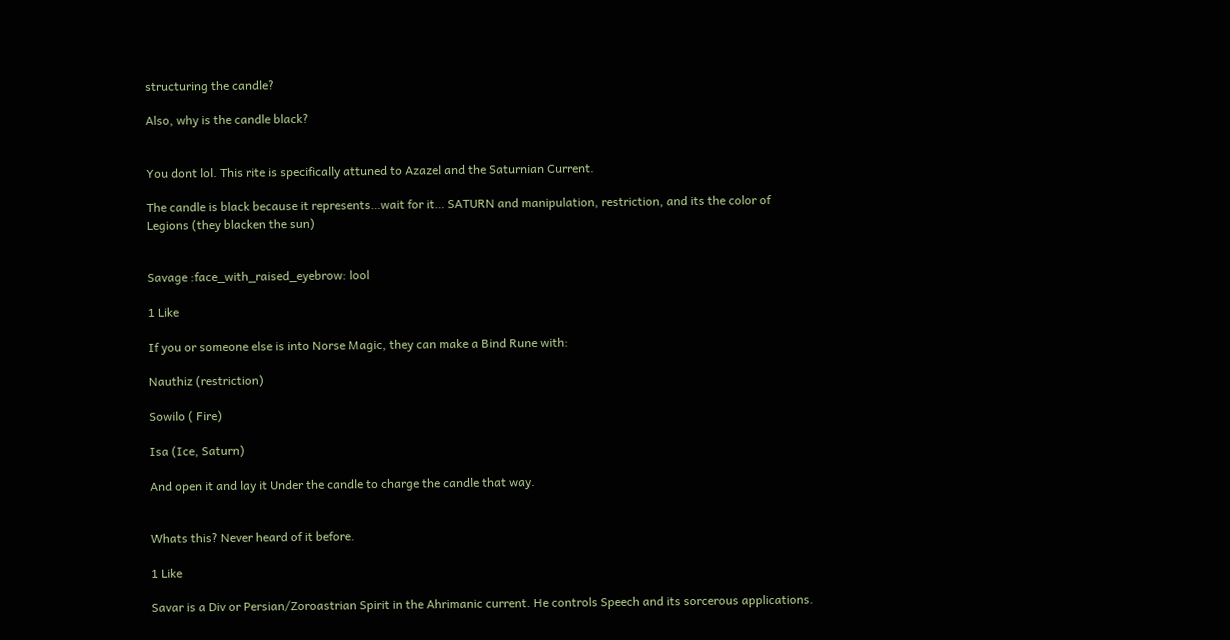structuring the candle?

Also, why is the candle black?


You dont lol. This rite is specifically attuned to Azazel and the Saturnian Current.

The candle is black because it represents…wait for it… SATURN and manipulation, restriction, and its the color of Legions (they blacken the sun)


Savage :face_with_raised_eyebrow: lool

1 Like

If you or someone else is into Norse Magic, they can make a Bind Rune with:

Nauthiz (restriction)

Sowilo ( Fire)

Isa (Ice, Saturn)

And open it and lay it Under the candle to charge the candle that way.


Whats this? Never heard of it before.

1 Like

Savar is a Div or Persian/Zoroastrian Spirit in the Ahrimanic current. He controls Speech and its sorcerous applications.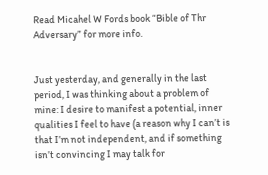Read Micahel W Fords book “Bible of Thr Adversary” for more info.


Just yesterday, and generally in the last period, I was thinking about a problem of mine: I desire to manifest a potential, inner qualities I feel to have (a reason why I can’t is that I’m not independent, and if something isn’t convincing I may talk for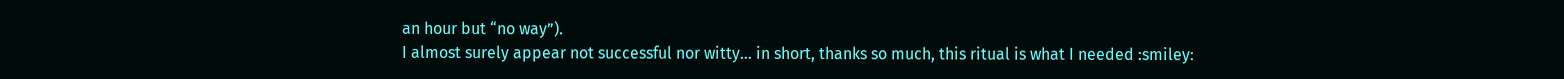an hour but “no way”).
I almost surely appear not successful nor witty… in short, thanks so much, this ritual is what I needed :smiley: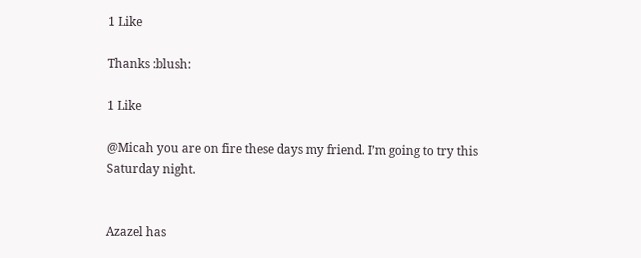1 Like

Thanks :blush:

1 Like

@Micah you are on fire these days my friend. I’m going to try this Saturday night.


Azazel has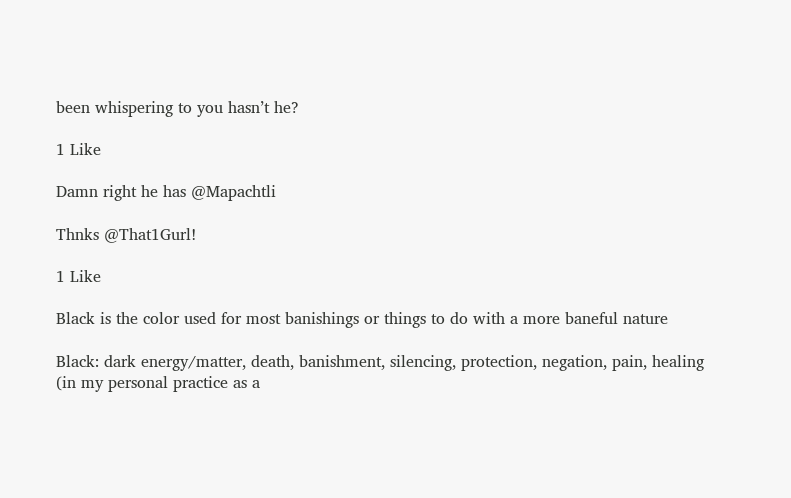been whispering to you hasn’t he?

1 Like

Damn right he has @Mapachtli

Thnks @That1Gurl!

1 Like

Black is the color used for most banishings or things to do with a more baneful nature

Black: dark energy/matter, death, banishment, silencing, protection, negation, pain, healing (in my personal practice as a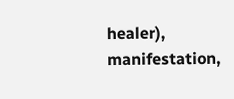healer), manifestation,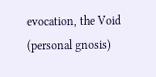evocation, the Void (personal gnosis)